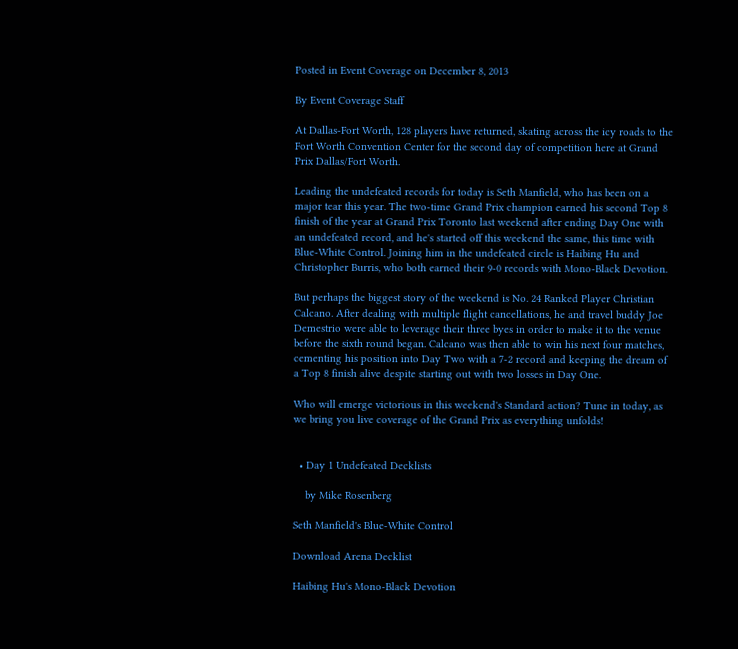Posted in Event Coverage on December 8, 2013

By Event Coverage Staff

At Dallas-Fort Worth, 128 players have returned, skating across the icy roads to the Fort Worth Convention Center for the second day of competition here at Grand Prix Dallas/Fort Worth.

Leading the undefeated records for today is Seth Manfield, who has been on a major tear this year. The two-time Grand Prix champion earned his second Top 8 finish of the year at Grand Prix Toronto last weekend after ending Day One with an undefeated record, and he's started off this weekend the same, this time with Blue-White Control. Joining him in the undefeated circle is Haibing Hu and Christopher Burris, who both earned their 9-0 records with Mono-Black Devotion.

But perhaps the biggest story of the weekend is No. 24 Ranked Player Christian Calcano. After dealing with multiple flight cancellations, he and travel buddy Joe Demestrio were able to leverage their three byes in order to make it to the venue before the sixth round began. Calcano was then able to win his next four matches, cementing his position into Day Two with a 7-2 record and keeping the dream of a Top 8 finish alive despite starting out with two losses in Day One.

Who will emerge victorious in this weekend's Standard action? Tune in today, as we bring you live coverage of the Grand Prix as everything unfolds!


  • Day 1 Undefeated Decklists

    by Mike Rosenberg

Seth Manfield's Blue-White Control

Download Arena Decklist

Haibing Hu's Mono-Black Devotion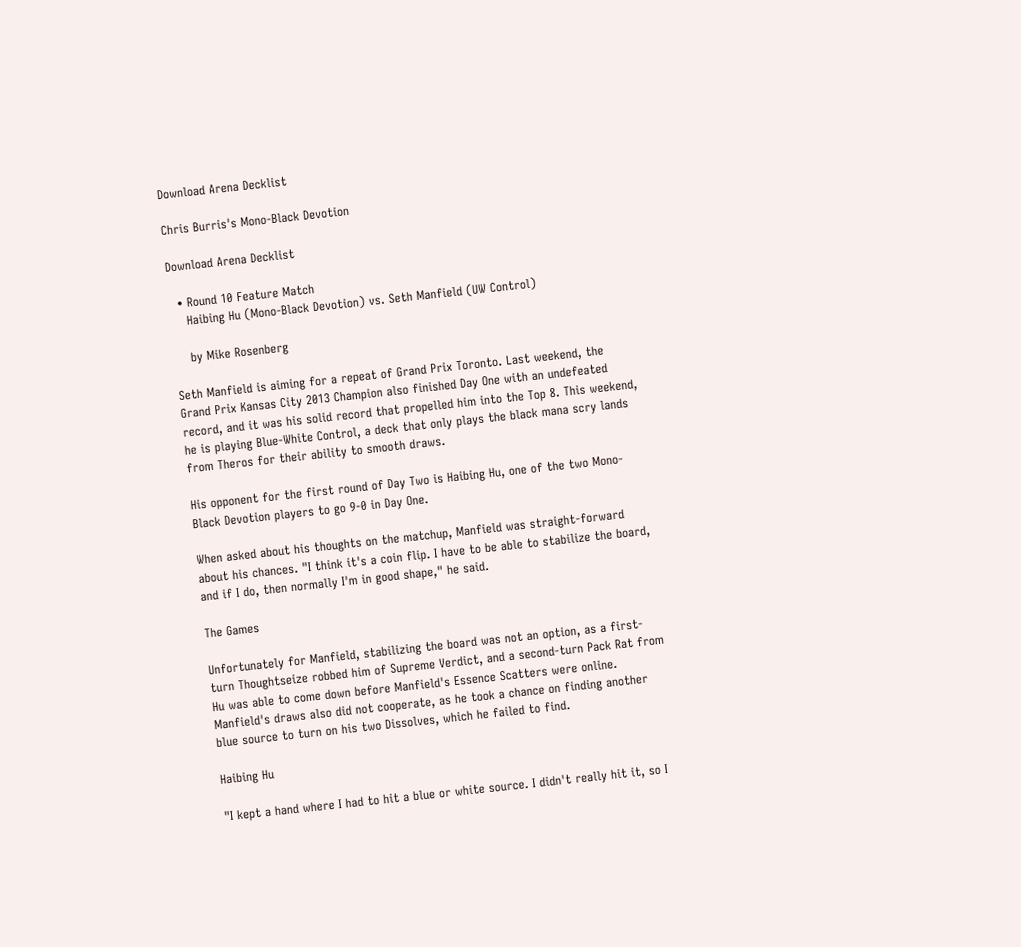Download Arena Decklist

Chris Burris's Mono-Black Devotion

Download Arena Decklist

  • Round 10 Feature Match
    Haibing Hu (Mono-Black Devotion) vs. Seth Manfield (UW Control)

    by Mike Rosenberg

Seth Manfield is aiming for a repeat of Grand Prix Toronto. Last weekend, the Grand Prix Kansas City 2013 Champion also finished Day One with an undefeated record, and it was his solid record that propelled him into the Top 8. This weekend, he is playing Blue-White Control, a deck that only plays the black mana scry lands from Theros for their ability to smooth draws.

His opponent for the first round of Day Two is Haibing Hu, one of the two Mono-Black Devotion players to go 9-0 in Day One.

When asked about his thoughts on the matchup, Manfield was straight-forward about his chances. "I think it's a coin flip. I have to be able to stabilize the board, and if I do, then normally I'm in good shape," he said.

The Games

Unfortunately for Manfield, stabilizing the board was not an option, as a first-turn Thoughtseize robbed him of Supreme Verdict, and a second-turn Pack Rat from Hu was able to come down before Manfield's Essence Scatters were online. Manfield's draws also did not cooperate, as he took a chance on finding another blue source to turn on his two Dissolves, which he failed to find.

Haibing Hu

"I kept a hand where I had to hit a blue or white source. I didn't really hit it, so I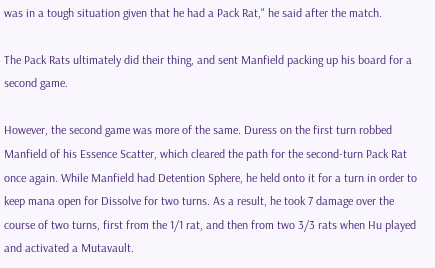was in a tough situation given that he had a Pack Rat," he said after the match.

The Pack Rats ultimately did their thing, and sent Manfield packing up his board for a second game.

However, the second game was more of the same. Duress on the first turn robbed Manfield of his Essence Scatter, which cleared the path for the second-turn Pack Rat once again. While Manfield had Detention Sphere, he held onto it for a turn in order to keep mana open for Dissolve for two turns. As a result, he took 7 damage over the course of two turns, first from the 1/1 rat, and then from two 3/3 rats when Hu played and activated a Mutavault.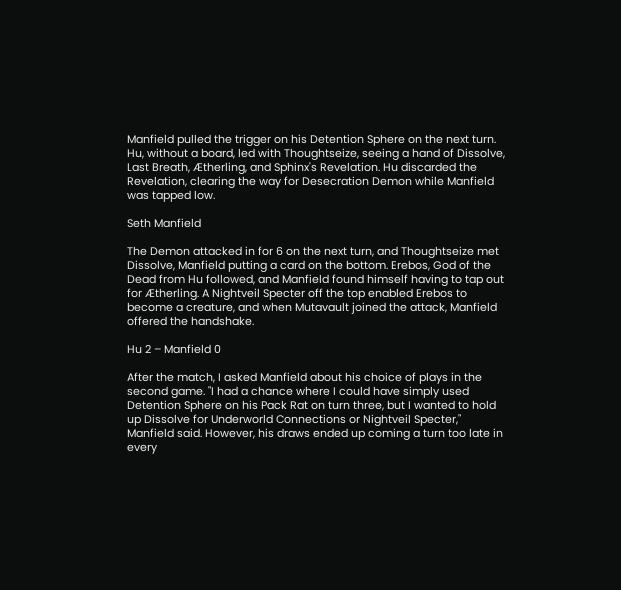Manfield pulled the trigger on his Detention Sphere on the next turn. Hu, without a board, led with Thoughtseize, seeing a hand of Dissolve, Last Breath, Ætherling, and Sphinx's Revelation. Hu discarded the Revelation, clearing the way for Desecration Demon while Manfield was tapped low.

Seth Manfield

The Demon attacked in for 6 on the next turn, and Thoughtseize met Dissolve, Manfield putting a card on the bottom. Erebos, God of the Dead from Hu followed, and Manfield found himself having to tap out for Ætherling. A Nightveil Specter off the top enabled Erebos to become a creature, and when Mutavault joined the attack, Manfield offered the handshake.

Hu 2 – Manfield 0

After the match, I asked Manfield about his choice of plays in the second game. "I had a chance where I could have simply used Detention Sphere on his Pack Rat on turn three, but I wanted to hold up Dissolve for Underworld Connections or Nightveil Specter," Manfield said. However, his draws ended up coming a turn too late in every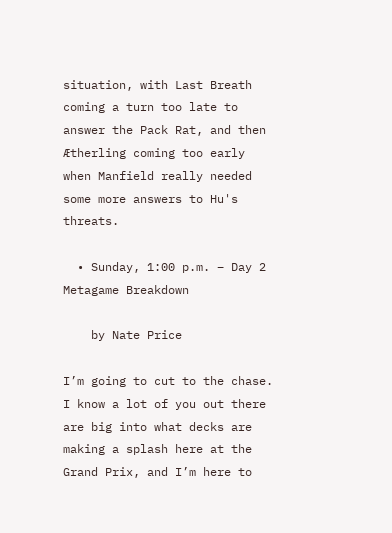situation, with Last Breath coming a turn too late to answer the Pack Rat, and then Ætherling coming too early when Manfield really needed some more answers to Hu's threats.

  • Sunday, 1:00 p.m. – Day 2 Metagame Breakdown

    by Nate Price

I’m going to cut to the chase. I know a lot of you out there are big into what decks are making a splash here at the Grand Prix, and I’m here to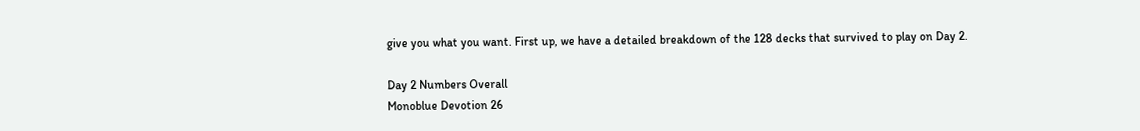give you what you want. First up, we have a detailed breakdown of the 128 decks that survived to play on Day 2.

Day 2 Numbers Overall
Monoblue Devotion 26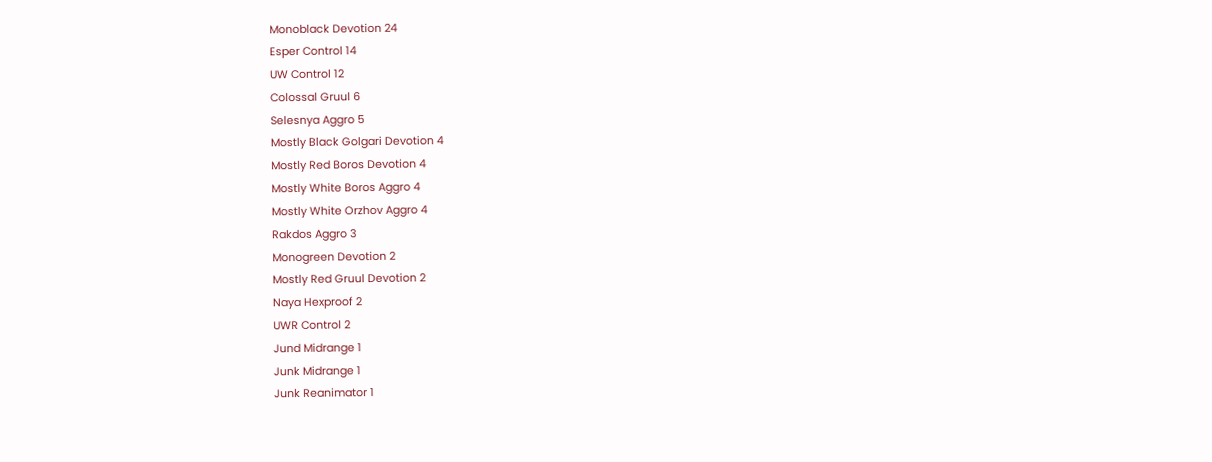Monoblack Devotion 24
Esper Control 14
UW Control 12
Colossal Gruul 6
Selesnya Aggro 5
Mostly Black Golgari Devotion 4
Mostly Red Boros Devotion 4
Mostly White Boros Aggro 4
Mostly White Orzhov Aggro 4
Rakdos Aggro 3
Monogreen Devotion 2
Mostly Red Gruul Devotion 2
Naya Hexproof 2
UWR Control 2
Jund Midrange 1
Junk Midrange 1
Junk Reanimator 1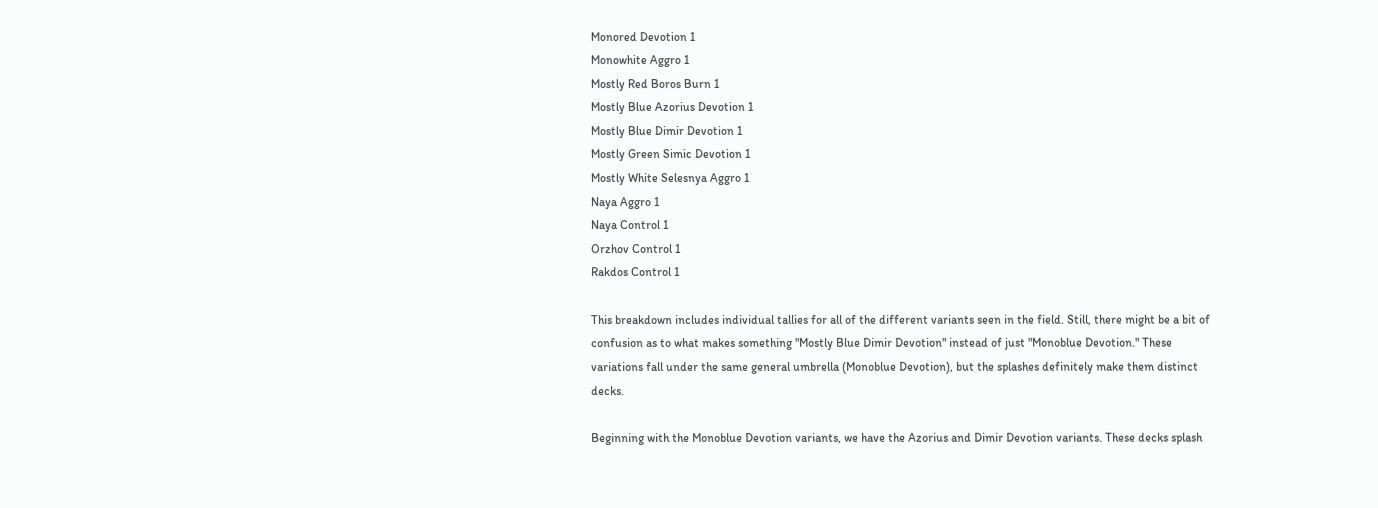Monored Devotion 1
Monowhite Aggro 1
Mostly Red Boros Burn 1
Mostly Blue Azorius Devotion 1
Mostly Blue Dimir Devotion 1
Mostly Green Simic Devotion 1
Mostly White Selesnya Aggro 1
Naya Aggro 1
Naya Control 1
Orzhov Control 1
Rakdos Control 1

This breakdown includes individual tallies for all of the different variants seen in the field. Still, there might be a bit of confusion as to what makes something "Mostly Blue Dimir Devotion" instead of just "Monoblue Devotion." These variations fall under the same general umbrella (Monoblue Devotion), but the splashes definitely make them distinct decks.

Beginning with the Monoblue Devotion variants, we have the Azorius and Dimir Devotion variants. These decks splash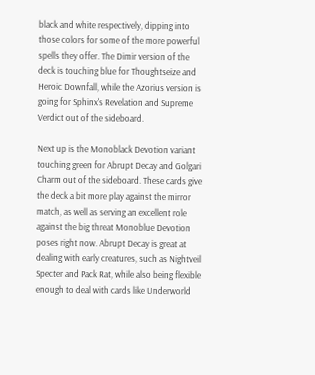black and white respectively, dipping into those colors for some of the more powerful spells they offer. The Dimir version of the deck is touching blue for Thoughtseize and Heroic Downfall, while the Azorius version is going for Sphinx's Revelation and Supreme Verdict out of the sideboard.

Next up is the Monoblack Devotion variant touching green for Abrupt Decay and Golgari Charm out of the sideboard. These cards give the deck a bit more play against the mirror match, as well as serving an excellent role against the big threat Monoblue Devotion poses right now. Abrupt Decay is great at dealing with early creatures, such as Nightveil Specter and Pack Rat, while also being flexible enough to deal with cards like Underworld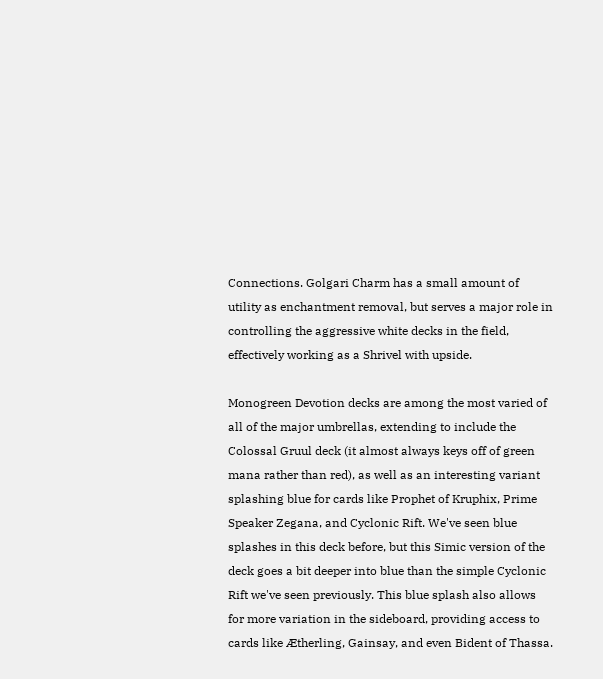Connections. Golgari Charm has a small amount of utility as enchantment removal, but serves a major role in controlling the aggressive white decks in the field, effectively working as a Shrivel with upside.

Monogreen Devotion decks are among the most varied of all of the major umbrellas, extending to include the Colossal Gruul deck (it almost always keys off of green mana rather than red), as well as an interesting variant splashing blue for cards like Prophet of Kruphix, Prime Speaker Zegana, and Cyclonic Rift. We've seen blue splashes in this deck before, but this Simic version of the deck goes a bit deeper into blue than the simple Cyclonic Rift we've seen previously. This blue splash also allows for more variation in the sideboard, providing access to cards like Ætherling, Gainsay, and even Bident of Thassa.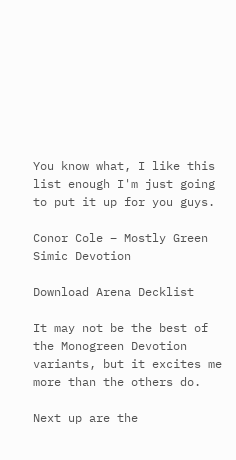You know what, I like this list enough I'm just going to put it up for you guys.

Conor Cole – Mostly Green Simic Devotion

Download Arena Decklist

It may not be the best of the Monogreen Devotion variants, but it excites me more than the others do.

Next up are the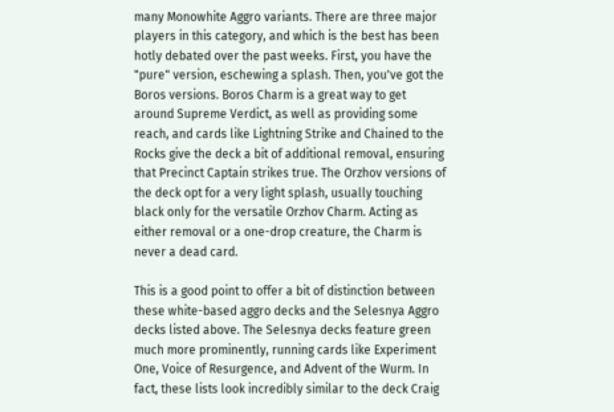many Monowhite Aggro variants. There are three major players in this category, and which is the best has been hotly debated over the past weeks. First, you have the "pure" version, eschewing a splash. Then, you've got the Boros versions. Boros Charm is a great way to get around Supreme Verdict, as well as providing some reach, and cards like Lightning Strike and Chained to the Rocks give the deck a bit of additional removal, ensuring that Precinct Captain strikes true. The Orzhov versions of the deck opt for a very light splash, usually touching black only for the versatile Orzhov Charm. Acting as either removal or a one-drop creature, the Charm is never a dead card.

This is a good point to offer a bit of distinction between these white-based aggro decks and the Selesnya Aggro decks listed above. The Selesnya decks feature green much more prominently, running cards like Experiment One, Voice of Resurgence, and Advent of the Wurm. In fact, these lists look incredibly similar to the deck Craig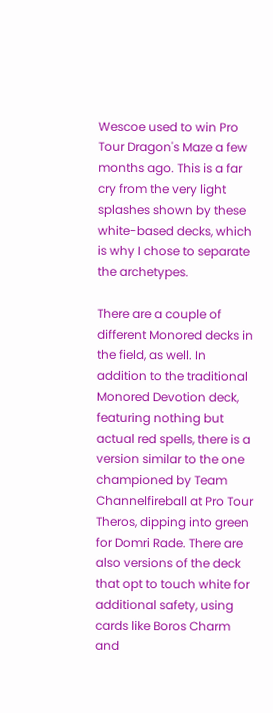Wescoe used to win Pro Tour Dragon's Maze a few months ago. This is a far cry from the very light splashes shown by these white-based decks, which is why I chose to separate the archetypes.

There are a couple of different Monored decks in the field, as well. In addition to the traditional Monored Devotion deck, featuring nothing but actual red spells, there is a version similar to the one championed by Team Channelfireball at Pro Tour Theros, dipping into green for Domri Rade. There are also versions of the deck that opt to touch white for additional safety, using cards like Boros Charm and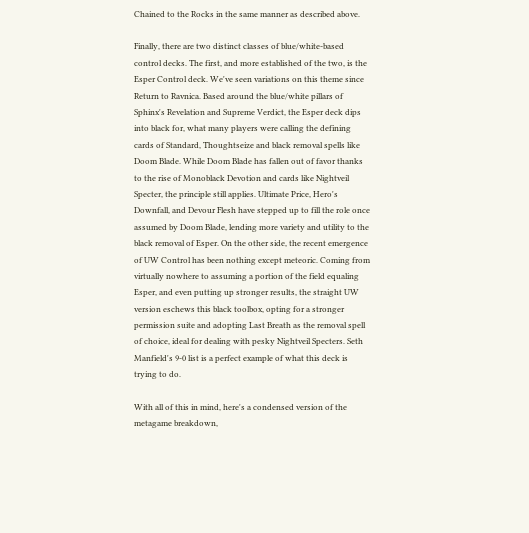Chained to the Rocks in the same manner as described above.

Finally, there are two distinct classes of blue/white-based control decks. The first, and more established of the two, is the Esper Control deck. We've seen variations on this theme since Return to Ravnica. Based around the blue/white pillars of Sphinx's Revelation and Supreme Verdict, the Esper deck dips into black for, what many players were calling the defining cards of Standard, Thoughtseize and black removal spells like Doom Blade. While Doom Blade has fallen out of favor thanks to the rise of Monoblack Devotion and cards like Nightveil Specter, the principle still applies. Ultimate Price, Hero's Downfall, and Devour Flesh have stepped up to fill the role once assumed by Doom Blade, lending more variety and utility to the black removal of Esper. On the other side, the recent emergence of UW Control has been nothing except meteoric. Coming from virtually nowhere to assuming a portion of the field equaling Esper, and even putting up stronger results, the straight UW version eschews this black toolbox, opting for a stronger permission suite and adopting Last Breath as the removal spell of choice, ideal for dealing with pesky Nightveil Specters. Seth Manfield's 9-0 list is a perfect example of what this deck is trying to do.

With all of this in mind, here's a condensed version of the metagame breakdown,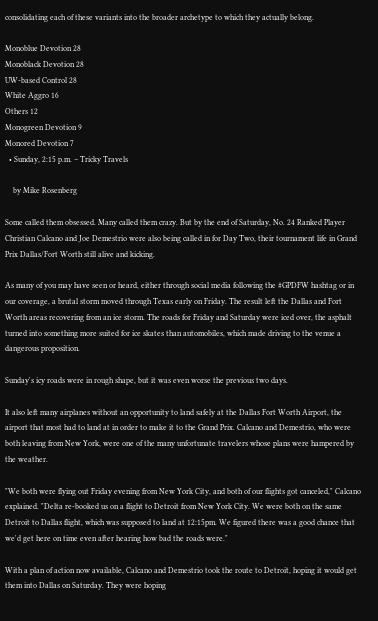consolidating each of these variants into the broader archetype to which they actually belong.

Monoblue Devotion 28
Monoblack Devotion 28
UW-based Control 28
White Aggro 16
Others 12
Monogreen Devotion 9
Monored Devotion 7
  • Sunday, 2:15 p.m. – Tricky Travels

    by Mike Rosenberg

Some called them obsessed. Many called them crazy. But by the end of Saturday, No. 24 Ranked Player Christian Calcano and Joe Demestrio were also being called in for Day Two, their tournament life in Grand Prix Dallas/Fort Worth still alive and kicking.

As many of you may have seen or heard, either through social media following the #GPDFW hashtag or in our coverage, a brutal storm moved through Texas early on Friday. The result left the Dallas and Fort Worth areas recovering from an ice storm. The roads for Friday and Saturday were iced over, the asphalt turned into something more suited for ice skates than automobiles, which made driving to the venue a dangerous proposition.

Sunday's icy roads were in rough shape, but it was even worse the previous two days.

It also left many airplanes without an opportunity to land safely at the Dallas Fort Worth Airport, the airport that most had to land at in order to make it to the Grand Prix. Calcano and Demestrio, who were both leaving from New York, were one of the many unfortunate travelers whose plans were hampered by the weather.

"We both were flying out Friday evening from New York City, and both of our flights got canceled," Calcano explained. "Delta re-booked us on a flight to Detroit from New York City. We were both on the same Detroit to Dallas flight, which was supposed to land at 12:15pm. We figured there was a good chance that we'd get here on time even after hearing how bad the roads were."

With a plan of action now available, Calcano and Demestrio took the route to Detroit, hoping it would get them into Dallas on Saturday. They were hoping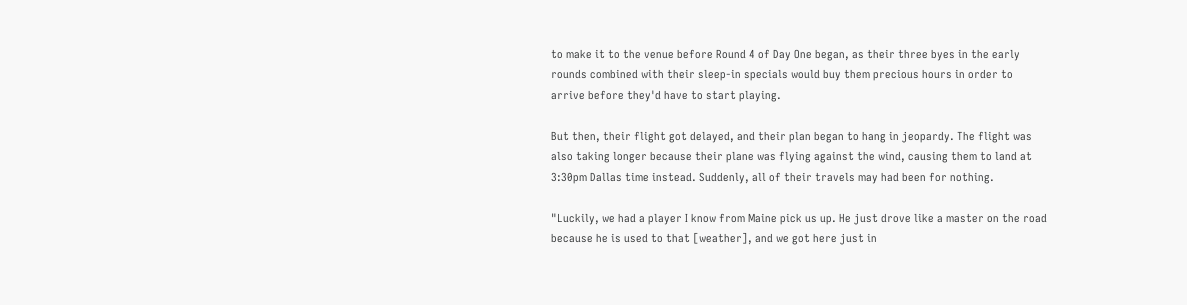to make it to the venue before Round 4 of Day One began, as their three byes in the early rounds combined with their sleep-in specials would buy them precious hours in order to arrive before they'd have to start playing.

But then, their flight got delayed, and their plan began to hang in jeopardy. The flight was also taking longer because their plane was flying against the wind, causing them to land at 3:30pm Dallas time instead. Suddenly, all of their travels may had been for nothing.

"Luckily, we had a player I know from Maine pick us up. He just drove like a master on the road because he is used to that [weather], and we got here just in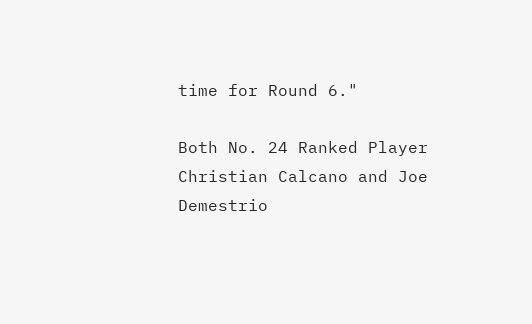time for Round 6."

Both No. 24 Ranked Player Christian Calcano and Joe Demestrio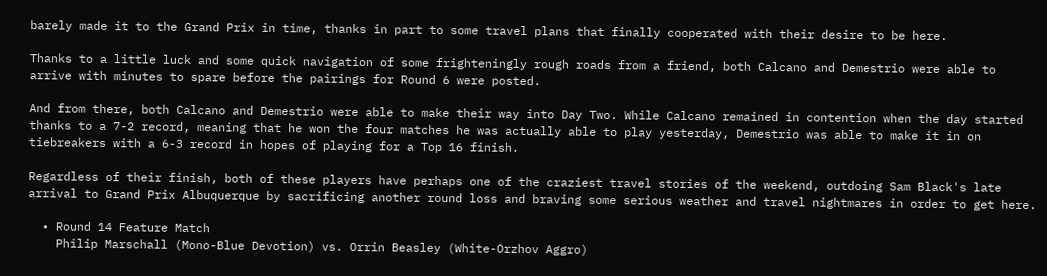barely made it to the Grand Prix in time, thanks in part to some travel plans that finally cooperated with their desire to be here.

Thanks to a little luck and some quick navigation of some frighteningly rough roads from a friend, both Calcano and Demestrio were able to arrive with minutes to spare before the pairings for Round 6 were posted.

And from there, both Calcano and Demestrio were able to make their way into Day Two. While Calcano remained in contention when the day started thanks to a 7-2 record, meaning that he won the four matches he was actually able to play yesterday, Demestrio was able to make it in on tiebreakers with a 6-3 record in hopes of playing for a Top 16 finish.

Regardless of their finish, both of these players have perhaps one of the craziest travel stories of the weekend, outdoing Sam Black's late arrival to Grand Prix Albuquerque by sacrificing another round loss and braving some serious weather and travel nightmares in order to get here.

  • Round 14 Feature Match
    Philip Marschall (Mono-Blue Devotion) vs. Orrin Beasley (White-Orzhov Aggro)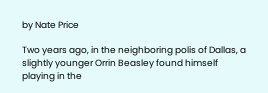by Nate Price

Two years ago, in the neighboring polis of Dallas, a slightly younger Orrin Beasley found himself playing in the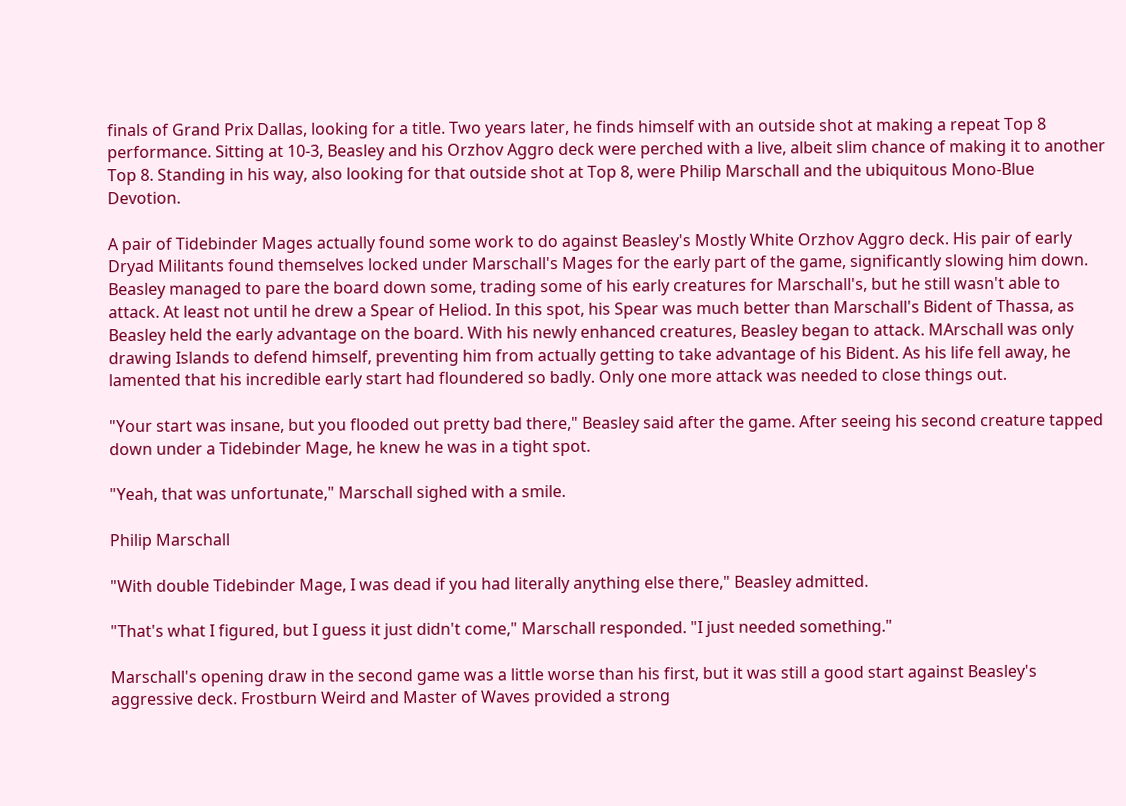finals of Grand Prix Dallas, looking for a title. Two years later, he finds himself with an outside shot at making a repeat Top 8 performance. Sitting at 10-3, Beasley and his Orzhov Aggro deck were perched with a live, albeit slim chance of making it to another Top 8. Standing in his way, also looking for that outside shot at Top 8, were Philip Marschall and the ubiquitous Mono-Blue Devotion.

A pair of Tidebinder Mages actually found some work to do against Beasley's Mostly White Orzhov Aggro deck. His pair of early Dryad Militants found themselves locked under Marschall's Mages for the early part of the game, significantly slowing him down. Beasley managed to pare the board down some, trading some of his early creatures for Marschall's, but he still wasn't able to attack. At least not until he drew a Spear of Heliod. In this spot, his Spear was much better than Marschall's Bident of Thassa, as Beasley held the early advantage on the board. With his newly enhanced creatures, Beasley began to attack. MArschall was only drawing Islands to defend himself, preventing him from actually getting to take advantage of his Bident. As his life fell away, he lamented that his incredible early start had floundered so badly. Only one more attack was needed to close things out.

"Your start was insane, but you flooded out pretty bad there," Beasley said after the game. After seeing his second creature tapped down under a Tidebinder Mage, he knew he was in a tight spot.

"Yeah, that was unfortunate," Marschall sighed with a smile.

Philip Marschall

"With double Tidebinder Mage, I was dead if you had literally anything else there," Beasley admitted.

"That's what I figured, but I guess it just didn't come," Marschall responded. "I just needed something."

Marschall's opening draw in the second game was a little worse than his first, but it was still a good start against Beasley's aggressive deck. Frostburn Weird and Master of Waves provided a strong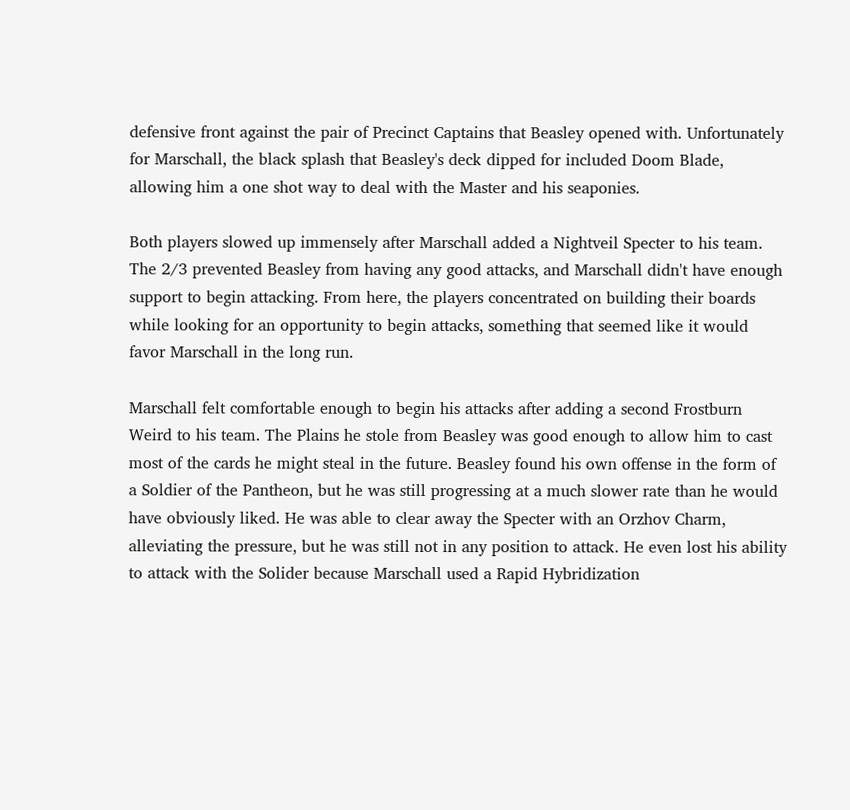defensive front against the pair of Precinct Captains that Beasley opened with. Unfortunately for Marschall, the black splash that Beasley's deck dipped for included Doom Blade, allowing him a one shot way to deal with the Master and his seaponies.

Both players slowed up immensely after Marschall added a Nightveil Specter to his team. The 2/3 prevented Beasley from having any good attacks, and Marschall didn't have enough support to begin attacking. From here, the players concentrated on building their boards while looking for an opportunity to begin attacks, something that seemed like it would favor Marschall in the long run.

Marschall felt comfortable enough to begin his attacks after adding a second Frostburn Weird to his team. The Plains he stole from Beasley was good enough to allow him to cast most of the cards he might steal in the future. Beasley found his own offense in the form of a Soldier of the Pantheon, but he was still progressing at a much slower rate than he would have obviously liked. He was able to clear away the Specter with an Orzhov Charm, alleviating the pressure, but he was still not in any position to attack. He even lost his ability to attack with the Solider because Marschall used a Rapid Hybridization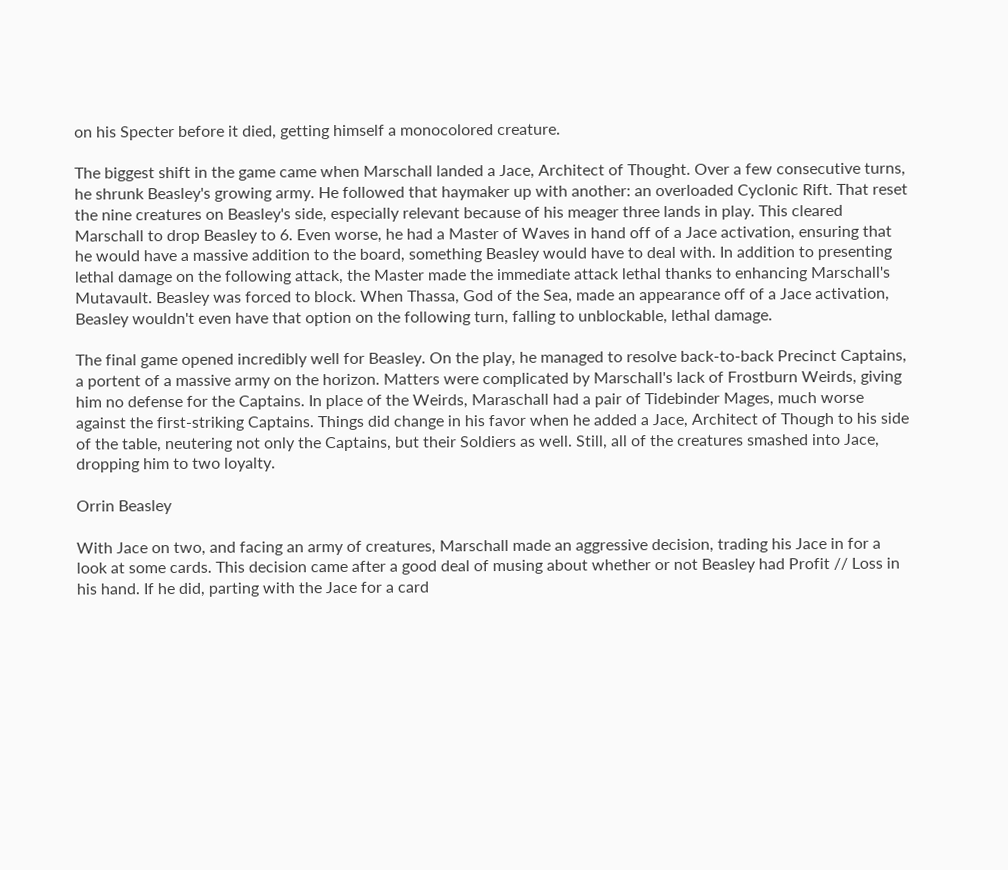on his Specter before it died, getting himself a monocolored creature.

The biggest shift in the game came when Marschall landed a Jace, Architect of Thought. Over a few consecutive turns, he shrunk Beasley's growing army. He followed that haymaker up with another: an overloaded Cyclonic Rift. That reset the nine creatures on Beasley's side, especially relevant because of his meager three lands in play. This cleared Marschall to drop Beasley to 6. Even worse, he had a Master of Waves in hand off of a Jace activation, ensuring that he would have a massive addition to the board, something Beasley would have to deal with. In addition to presenting lethal damage on the following attack, the Master made the immediate attack lethal thanks to enhancing Marschall's Mutavault. Beasley was forced to block. When Thassa, God of the Sea, made an appearance off of a Jace activation, Beasley wouldn't even have that option on the following turn, falling to unblockable, lethal damage.

The final game opened incredibly well for Beasley. On the play, he managed to resolve back-to-back Precinct Captains, a portent of a massive army on the horizon. Matters were complicated by Marschall's lack of Frostburn Weirds, giving him no defense for the Captains. In place of the Weirds, Maraschall had a pair of Tidebinder Mages, much worse against the first-striking Captains. Things did change in his favor when he added a Jace, Architect of Though to his side of the table, neutering not only the Captains, but their Soldiers as well. Still, all of the creatures smashed into Jace, dropping him to two loyalty.

Orrin Beasley

With Jace on two, and facing an army of creatures, Marschall made an aggressive decision, trading his Jace in for a look at some cards. This decision came after a good deal of musing about whether or not Beasley had Profit // Loss in his hand. If he did, parting with the Jace for a card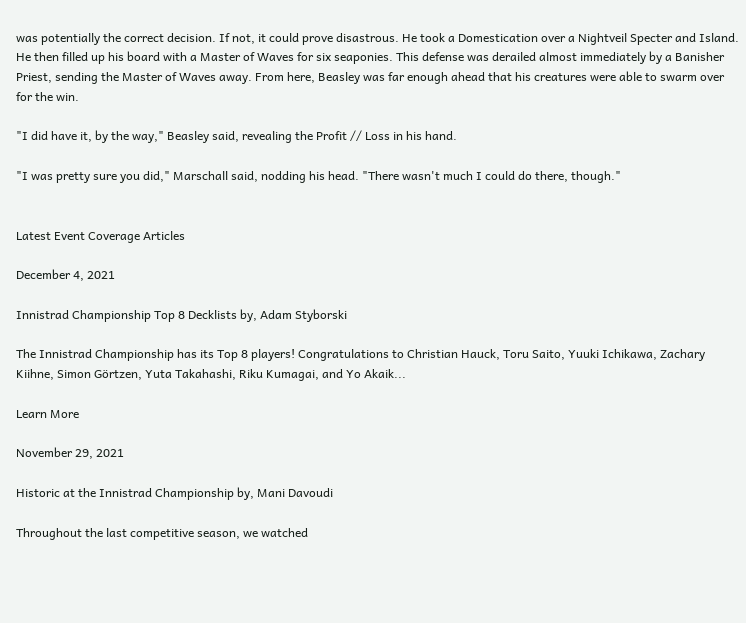was potentially the correct decision. If not, it could prove disastrous. He took a Domestication over a Nightveil Specter and Island. He then filled up his board with a Master of Waves for six seaponies. This defense was derailed almost immediately by a Banisher Priest, sending the Master of Waves away. From here, Beasley was far enough ahead that his creatures were able to swarm over for the win.

"I did have it, by the way," Beasley said, revealing the Profit // Loss in his hand.

"I was pretty sure you did," Marschall said, nodding his head. "There wasn't much I could do there, though."


Latest Event Coverage Articles

December 4, 2021

Innistrad Championship Top 8 Decklists by, Adam Styborski

The Innistrad Championship has its Top 8 players! Congratulations to Christian Hauck, Toru Saito, Yuuki Ichikawa, Zachary Kiihne, Simon Görtzen, Yuta Takahashi, Riku Kumagai, and Yo Akaik...

Learn More

November 29, 2021

Historic at the Innistrad Championship by, Mani Davoudi

Throughout the last competitive season, we watched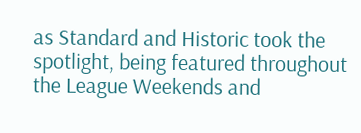as Standard and Historic took the spotlight, being featured throughout the League Weekends and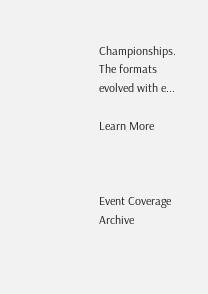Championships. The formats evolved with e...

Learn More



Event Coverage Archive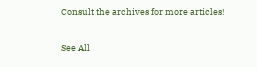Consult the archives for more articles!

See All